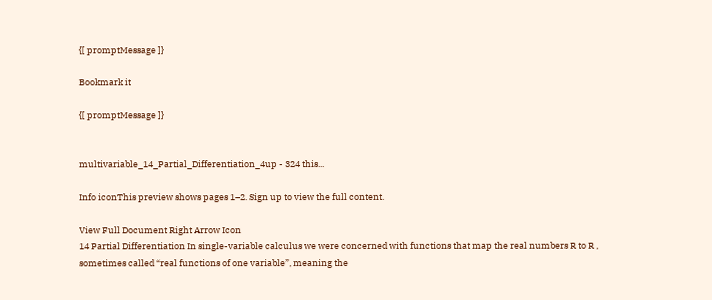{[ promptMessage ]}

Bookmark it

{[ promptMessage ]}


multivariable_14_Partial_Differentiation_4up - 324 this...

Info iconThis preview shows pages 1–2. Sign up to view the full content.

View Full Document Right Arrow Icon
14 Partial Differentiation In single-variable calculus we were concerned with functions that map the real numbers R to R , sometimes called “real functions of one variable”, meaning the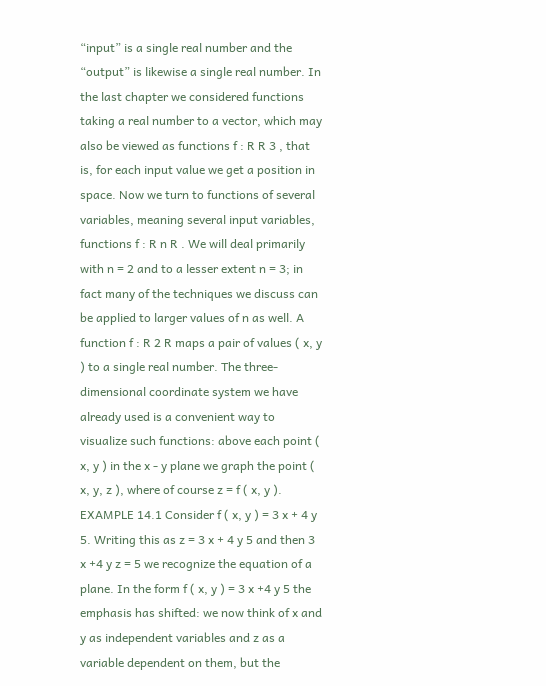“input” is a single real number and the “output” is likewise a single real number. In the last chapter we considered functions taking a real number to a vector, which may also be viewed as functions f : R R 3 , that is, for each input value we get a position in space. Now we turn to functions of several variables, meaning several input variables, functions f : R n R . We will deal primarily with n = 2 and to a lesser extent n = 3; in fact many of the techniques we discuss can be applied to larger values of n as well. A function f : R 2 R maps a pair of values ( x, y ) to a single real number. The three- dimensional coordinate system we have already used is a convenient way to visualize such functions: above each point ( x, y ) in the x - y plane we graph the point ( x, y, z ), where of course z = f ( x, y ). EXAMPLE 14.1 Consider f ( x, y ) = 3 x + 4 y 5. Writing this as z = 3 x + 4 y 5 and then 3 x +4 y z = 5 we recognize the equation of a plane. In the form f ( x, y ) = 3 x +4 y 5 the emphasis has shifted: we now think of x and y as independent variables and z as a variable dependent on them, but the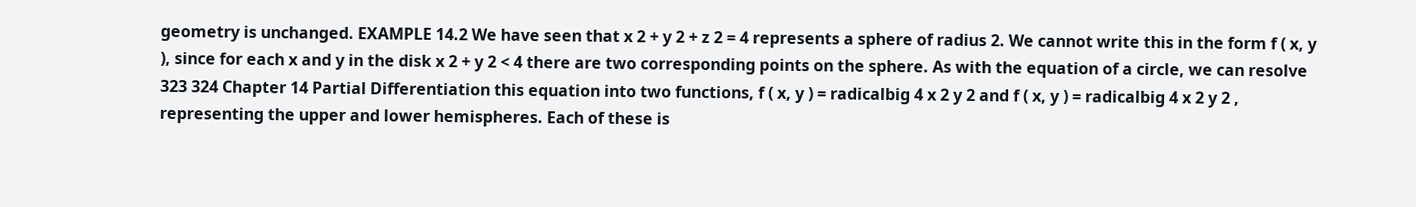geometry is unchanged. EXAMPLE 14.2 We have seen that x 2 + y 2 + z 2 = 4 represents a sphere of radius 2. We cannot write this in the form f ( x, y ), since for each x and y in the disk x 2 + y 2 < 4 there are two corresponding points on the sphere. As with the equation of a circle, we can resolve 323 324 Chapter 14 Partial Differentiation this equation into two functions, f ( x, y ) = radicalbig 4 x 2 y 2 and f ( x, y ) = radicalbig 4 x 2 y 2 , representing the upper and lower hemispheres. Each of these is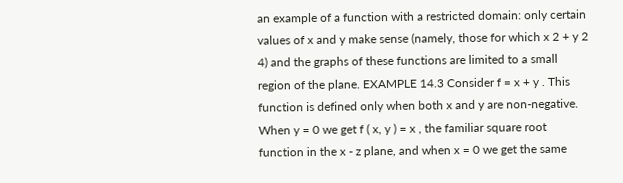an example of a function with a restricted domain: only certain values of x and y make sense (namely, those for which x 2 + y 2 4) and the graphs of these functions are limited to a small region of the plane. EXAMPLE 14.3 Consider f = x + y . This function is defined only when both x and y are non-negative. When y = 0 we get f ( x, y ) = x , the familiar square root function in the x - z plane, and when x = 0 we get the same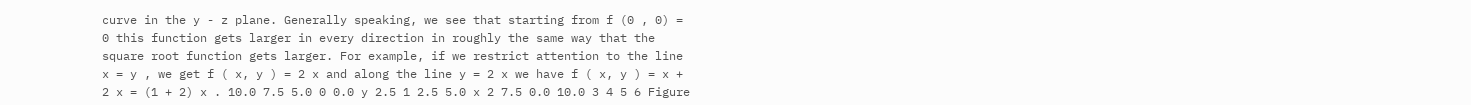curve in the y - z plane. Generally speaking, we see that starting from f (0 , 0) = 0 this function gets larger in every direction in roughly the same way that the square root function gets larger. For example, if we restrict attention to the line x = y , we get f ( x, y ) = 2 x and along the line y = 2 x we have f ( x, y ) = x + 2 x = (1 + 2) x . 10.0 7.5 5.0 0 0.0 y 2.5 1 2.5 5.0 x 2 7.5 0.0 10.0 3 4 5 6 Figure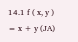14.1 f ( x, y ) = x + y (JA)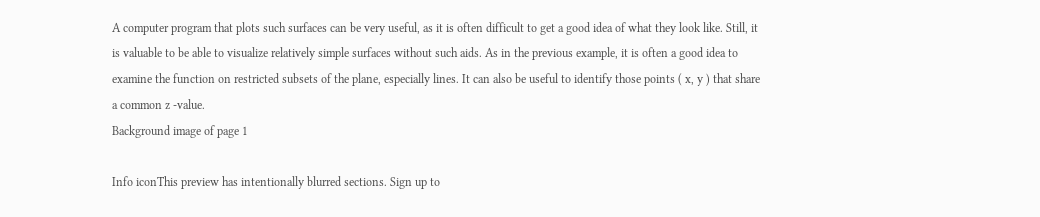A computer program that plots such surfaces can be very useful, as it is often difficult to get a good idea of what they look like. Still, it is valuable to be able to visualize relatively simple surfaces without such aids. As in the previous example, it is often a good idea to examine the function on restricted subsets of the plane, especially lines. It can also be useful to identify those points ( x, y ) that share a common z -value.
Background image of page 1

Info iconThis preview has intentionally blurred sections. Sign up to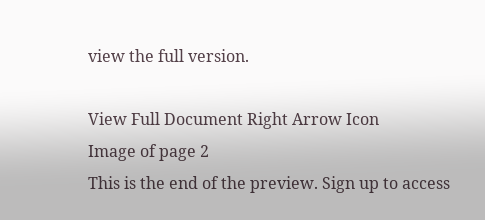view the full version.

View Full Document Right Arrow Icon
Image of page 2
This is the end of the preview. Sign up to access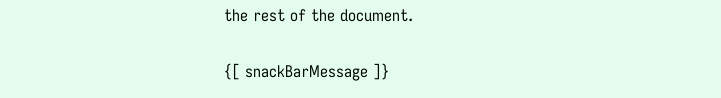the rest of the document.

{[ snackBarMessage ]}